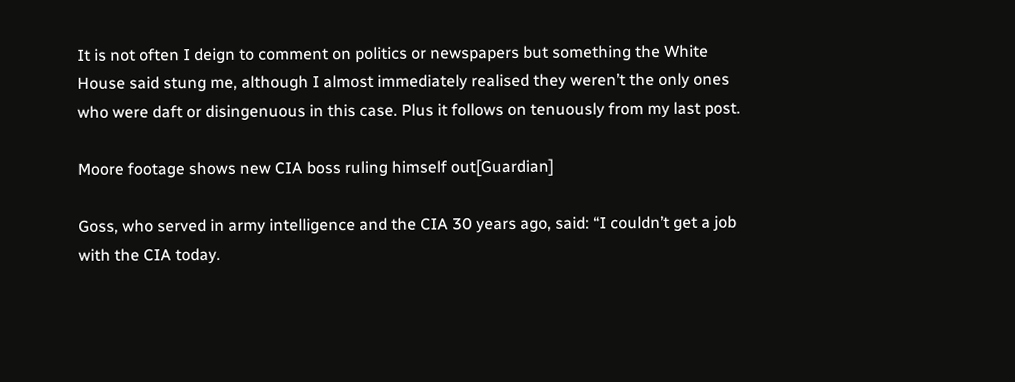It is not often I deign to comment on politics or newspapers but something the White House said stung me, although I almost immediately realised they weren’t the only ones who were daft or disingenuous in this case. Plus it follows on tenuously from my last post.

Moore footage shows new CIA boss ruling himself out[Guardian]

Goss, who served in army intelligence and the CIA 30 years ago, said: “I couldn’t get a job with the CIA today.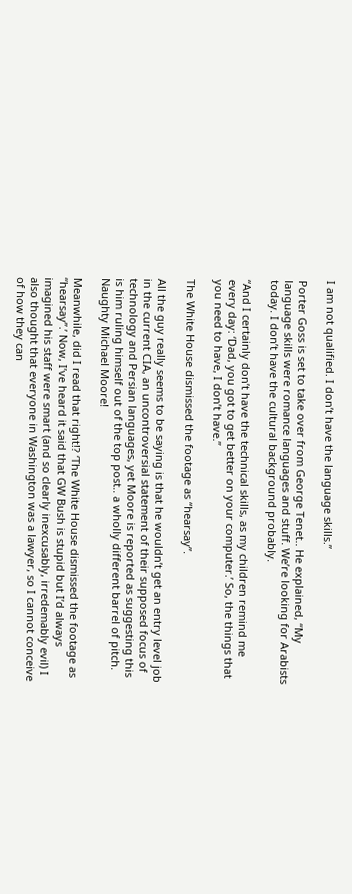I am not qualified. I don’t have the language skills.”

Porter Goss is set to take over from George Tenet.. He explained, “My language skills were romance languages and stuff. We’re looking for Arabists today. I don’t have the cultural background probably.

“And I certainly don’t have the technical skills, as my children remind me every day: ‘Dad, you got to get better on your computer.’ So, the things that you need to have, I don’t have.”

The White House dismissed the footage as “hearsay”.

All the guy really seems to be saying is that he wouldn’t get an entry level job in the current CIA, an uncontroversial statement of their supposed focus of technology and Persian languages, yet Moore is reported as suggesting this is him ruling himself out of the top post.. a wholly different barrel of pitch. Naughty Michael Moore!

Meanwhile, did I read that right!? ‘The White House dismissed the footage as “hearsay”.’ Now, I’ve heard it said that GW Bush is stupid but I’d always imagined his staff were smart (and so clearly inexcusably, irredemably evil) I also thought that everyone in Washington was a lawyer, so I cannot conceive of how they can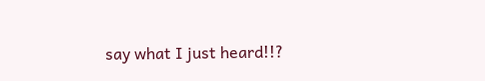say what I just heard!!?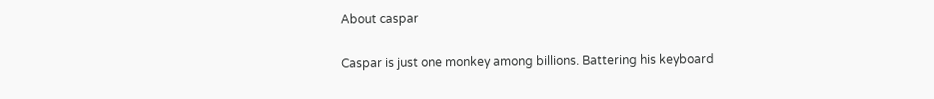About caspar

Caspar is just one monkey among billions. Battering his keyboard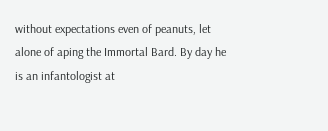without expectations even of peanuts, let alone of aping the Immortal Bard. By day he is an infantologist at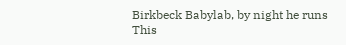Birkbeck Babylab, by night he runs
This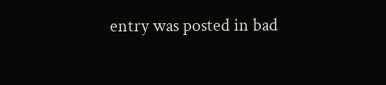entry was posted in bad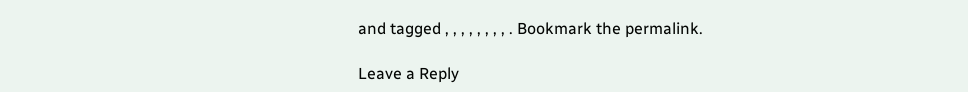and tagged , , , , , , , , . Bookmark the permalink.

Leave a Reply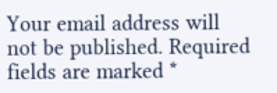Your email address will not be published. Required fields are marked *